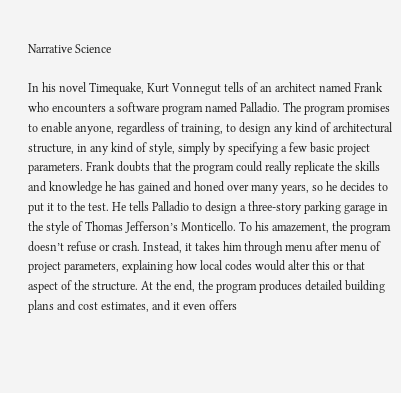Narrative Science

In his novel Timequake, Kurt Vonnegut tells of an architect named Frank who encounters a software program named Palladio. The program promises to enable anyone, regardless of training, to design any kind of architectural structure, in any kind of style, simply by specifying a few basic project parameters. Frank doubts that the program could really replicate the skills and knowledge he has gained and honed over many years, so he decides to put it to the test. He tells Palladio to design a three-story parking garage in the style of Thomas Jefferson’s Monticello. To his amazement, the program doesn’t refuse or crash. Instead, it takes him through menu after menu of project parameters, explaining how local codes would alter this or that aspect of the structure. At the end, the program produces detailed building plans and cost estimates, and it even offers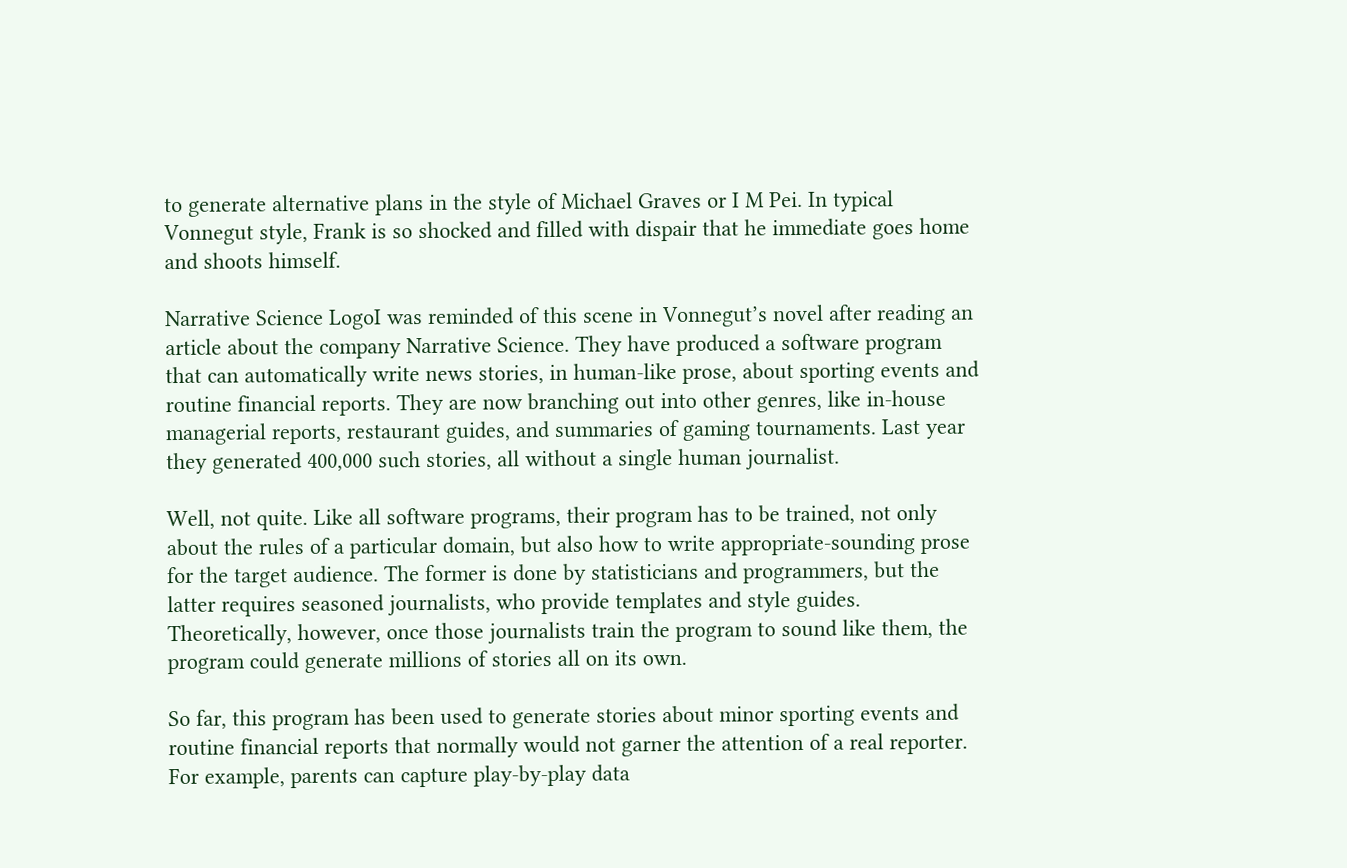to generate alternative plans in the style of Michael Graves or I M Pei. In typical Vonnegut style, Frank is so shocked and filled with dispair that he immediate goes home and shoots himself.

Narrative Science LogoI was reminded of this scene in Vonnegut’s novel after reading an article about the company Narrative Science. They have produced a software program that can automatically write news stories, in human-like prose, about sporting events and routine financial reports. They are now branching out into other genres, like in-house managerial reports, restaurant guides, and summaries of gaming tournaments. Last year they generated 400,000 such stories, all without a single human journalist.

Well, not quite. Like all software programs, their program has to be trained, not only about the rules of a particular domain, but also how to write appropriate-sounding prose for the target audience. The former is done by statisticians and programmers, but the latter requires seasoned journalists, who provide templates and style guides. Theoretically, however, once those journalists train the program to sound like them, the program could generate millions of stories all on its own.

So far, this program has been used to generate stories about minor sporting events and routine financial reports that normally would not garner the attention of a real reporter. For example, parents can capture play-by-play data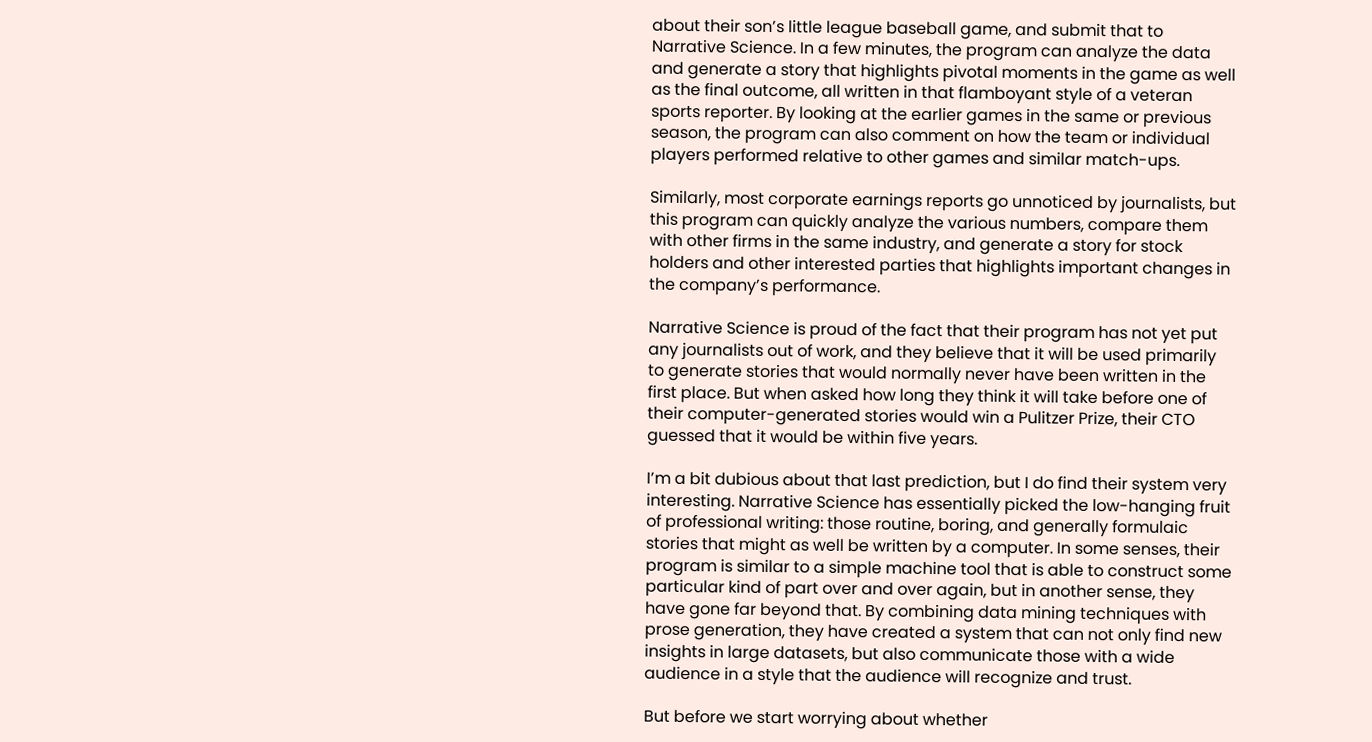about their son’s little league baseball game, and submit that to Narrative Science. In a few minutes, the program can analyze the data and generate a story that highlights pivotal moments in the game as well as the final outcome, all written in that flamboyant style of a veteran sports reporter. By looking at the earlier games in the same or previous season, the program can also comment on how the team or individual players performed relative to other games and similar match-ups.

Similarly, most corporate earnings reports go unnoticed by journalists, but this program can quickly analyze the various numbers, compare them with other firms in the same industry, and generate a story for stock holders and other interested parties that highlights important changes in the company’s performance.

Narrative Science is proud of the fact that their program has not yet put any journalists out of work, and they believe that it will be used primarily to generate stories that would normally never have been written in the first place. But when asked how long they think it will take before one of their computer-generated stories would win a Pulitzer Prize, their CTO guessed that it would be within five years.

I’m a bit dubious about that last prediction, but I do find their system very interesting. Narrative Science has essentially picked the low-hanging fruit of professional writing: those routine, boring, and generally formulaic stories that might as well be written by a computer. In some senses, their program is similar to a simple machine tool that is able to construct some particular kind of part over and over again, but in another sense, they have gone far beyond that. By combining data mining techniques with prose generation, they have created a system that can not only find new insights in large datasets, but also communicate those with a wide audience in a style that the audience will recognize and trust.

But before we start worrying about whether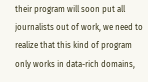their program will soon put all journalists out of work, we need to realize that this kind of program only works in data-rich domains,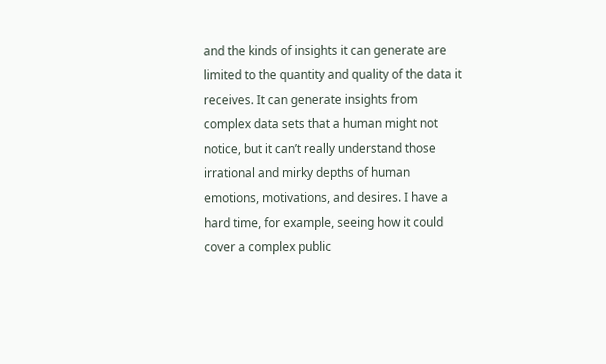and the kinds of insights it can generate are limited to the quantity and quality of the data it receives. It can generate insights from complex data sets that a human might not notice, but it can’t really understand those irrational and mirky depths of human emotions, motivations, and desires. I have a hard time, for example, seeing how it could cover a complex public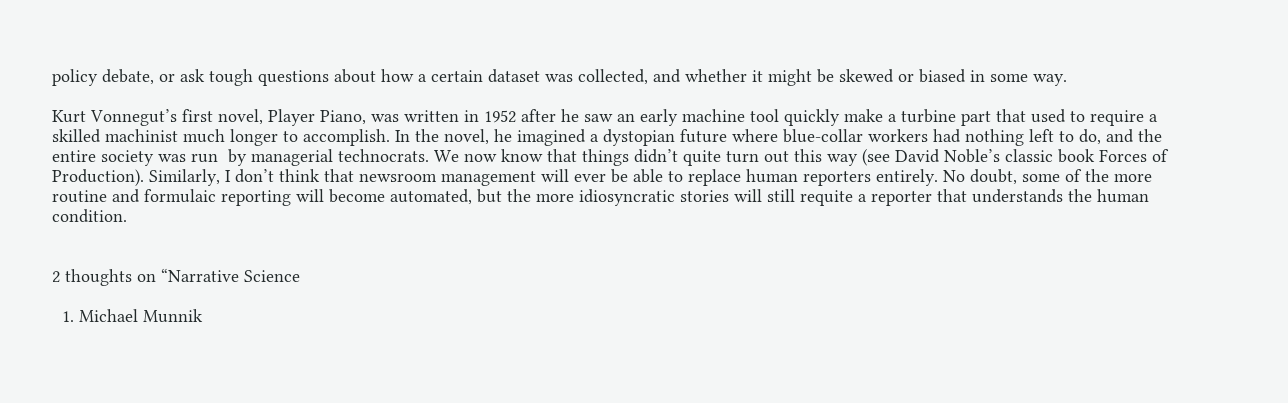policy debate, or ask tough questions about how a certain dataset was collected, and whether it might be skewed or biased in some way.

Kurt Vonnegut’s first novel, Player Piano, was written in 1952 after he saw an early machine tool quickly make a turbine part that used to require a skilled machinist much longer to accomplish. In the novel, he imagined a dystopian future where blue-collar workers had nothing left to do, and the entire society was run  by managerial technocrats. We now know that things didn’t quite turn out this way (see David Noble’s classic book Forces of Production). Similarly, I don’t think that newsroom management will ever be able to replace human reporters entirely. No doubt, some of the more routine and formulaic reporting will become automated, but the more idiosyncratic stories will still requite a reporter that understands the human condition.


2 thoughts on “Narrative Science

  1. Michael Munnik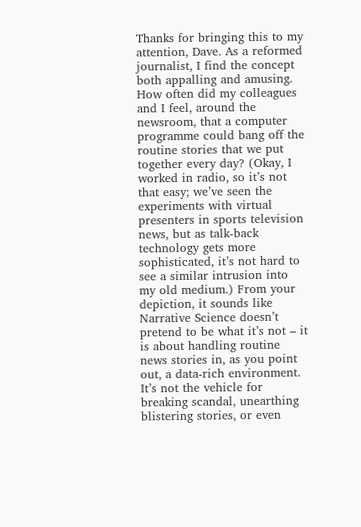Thanks for bringing this to my attention, Dave. As a reformed journalist, I find the concept both appalling and amusing. How often did my colleagues and I feel, around the newsroom, that a computer programme could bang off the routine stories that we put together every day? (Okay, I worked in radio, so it’s not that easy; we’ve seen the experiments with virtual presenters in sports television news, but as talk-back technology gets more sophisticated, it’s not hard to see a similar intrusion into my old medium.) From your depiction, it sounds like Narrative Science doesn’t pretend to be what it’s not – it is about handling routine news stories in, as you point out, a data-rich environment. It’s not the vehicle for breaking scandal, unearthing blistering stories, or even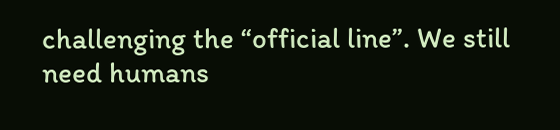challenging the “official line”. We still need humans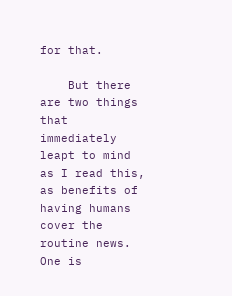for that.

    But there are two things that immediately leapt to mind as I read this, as benefits of having humans cover the routine news. One is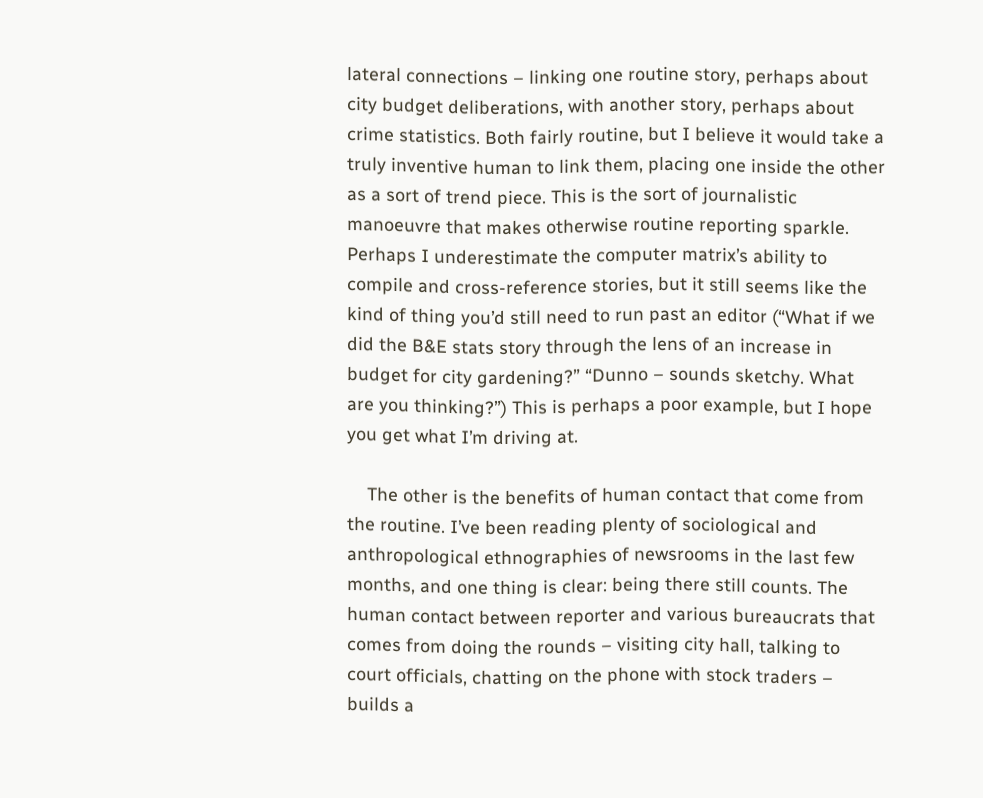lateral connections – linking one routine story, perhaps about city budget deliberations, with another story, perhaps about crime statistics. Both fairly routine, but I believe it would take a truly inventive human to link them, placing one inside the other as a sort of trend piece. This is the sort of journalistic manoeuvre that makes otherwise routine reporting sparkle. Perhaps I underestimate the computer matrix’s ability to compile and cross-reference stories, but it still seems like the kind of thing you’d still need to run past an editor (“What if we did the B&E stats story through the lens of an increase in budget for city gardening?” “Dunno – sounds sketchy. What are you thinking?”) This is perhaps a poor example, but I hope you get what I’m driving at.

    The other is the benefits of human contact that come from the routine. I’ve been reading plenty of sociological and anthropological ethnographies of newsrooms in the last few months, and one thing is clear: being there still counts. The human contact between reporter and various bureaucrats that comes from doing the rounds – visiting city hall, talking to court officials, chatting on the phone with stock traders – builds a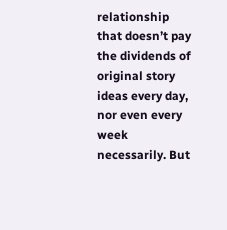relationship that doesn’t pay the dividends of original story ideas every day, nor even every week necessarily. But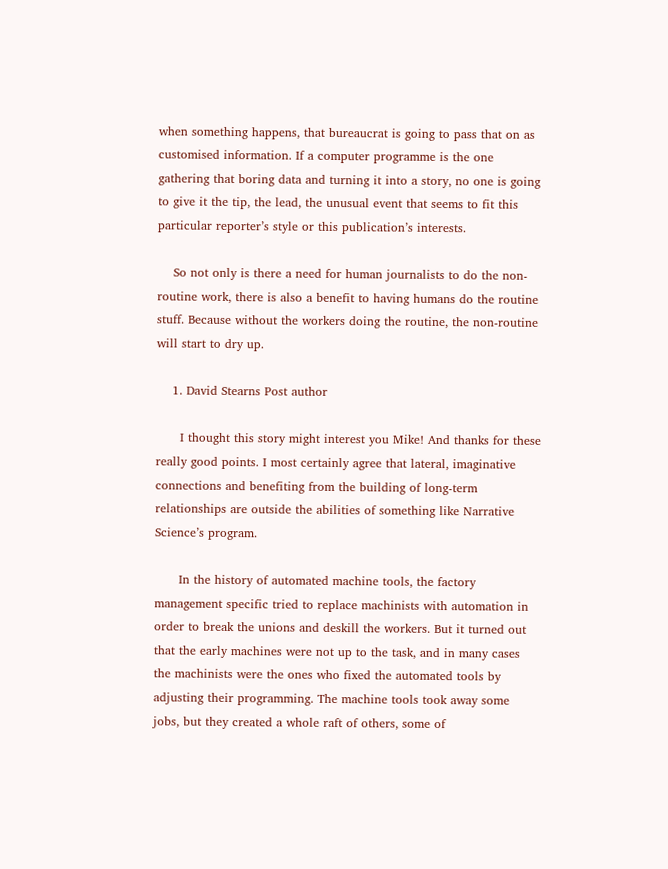when something happens, that bureaucrat is going to pass that on as customised information. If a computer programme is the one gathering that boring data and turning it into a story, no one is going to give it the tip, the lead, the unusual event that seems to fit this particular reporter’s style or this publication’s interests.

    So not only is there a need for human journalists to do the non-routine work, there is also a benefit to having humans do the routine stuff. Because without the workers doing the routine, the non-routine will start to dry up.

    1. David Stearns Post author

      I thought this story might interest you Mike! And thanks for these really good points. I most certainly agree that lateral, imaginative connections and benefiting from the building of long-term relationships are outside the abilities of something like Narrative Science’s program.

      In the history of automated machine tools, the factory management specific tried to replace machinists with automation in order to break the unions and deskill the workers. But it turned out that the early machines were not up to the task, and in many cases the machinists were the ones who fixed the automated tools by adjusting their programming. The machine tools took away some jobs, but they created a whole raft of others, some of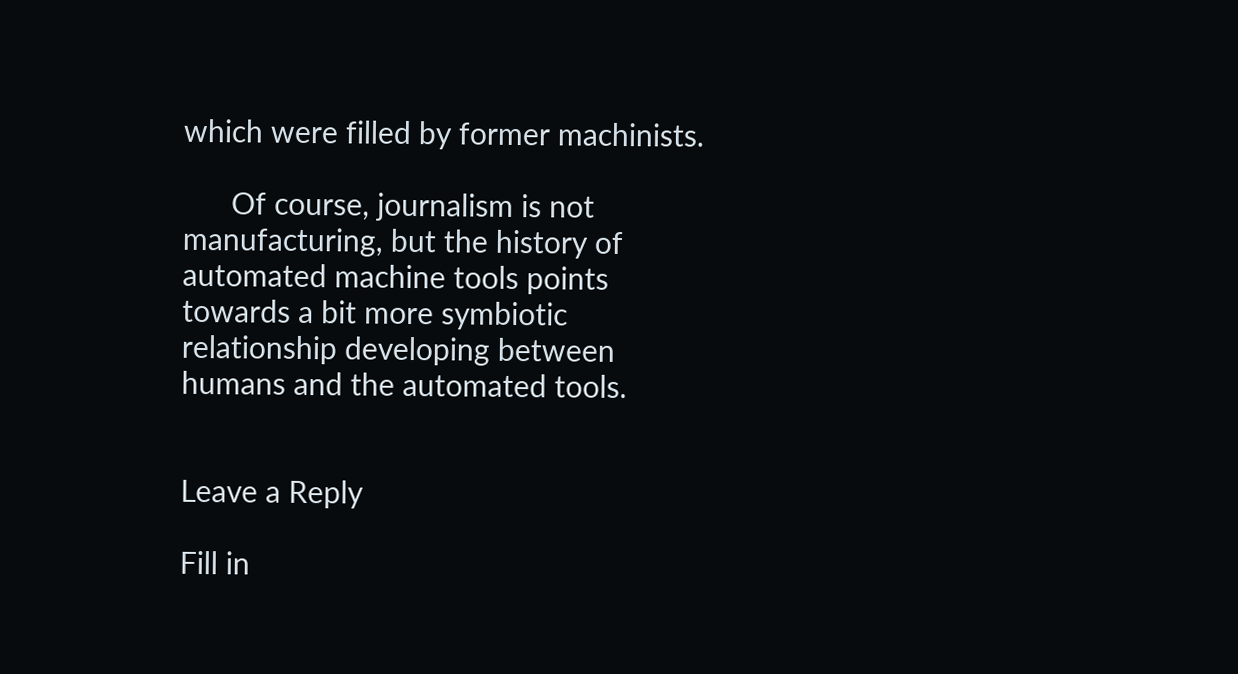which were filled by former machinists.

      Of course, journalism is not manufacturing, but the history of automated machine tools points towards a bit more symbiotic relationship developing between humans and the automated tools.


Leave a Reply

Fill in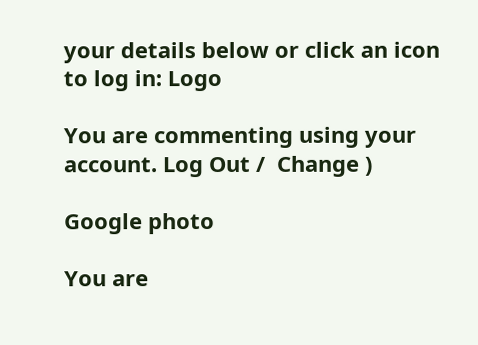your details below or click an icon to log in: Logo

You are commenting using your account. Log Out /  Change )

Google photo

You are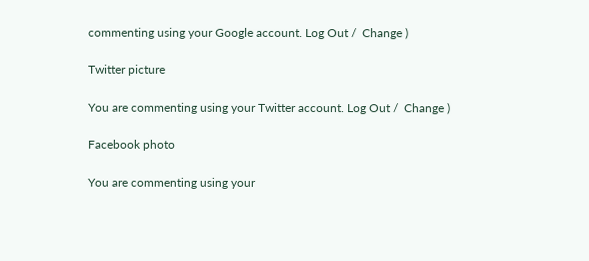commenting using your Google account. Log Out /  Change )

Twitter picture

You are commenting using your Twitter account. Log Out /  Change )

Facebook photo

You are commenting using your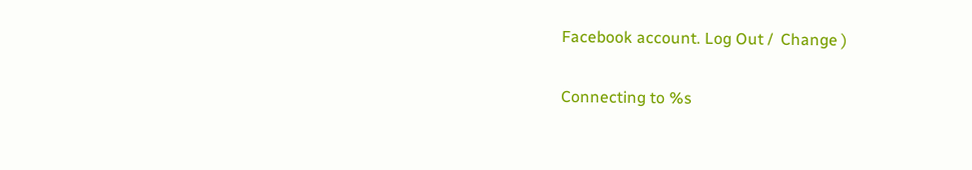Facebook account. Log Out /  Change )

Connecting to %s